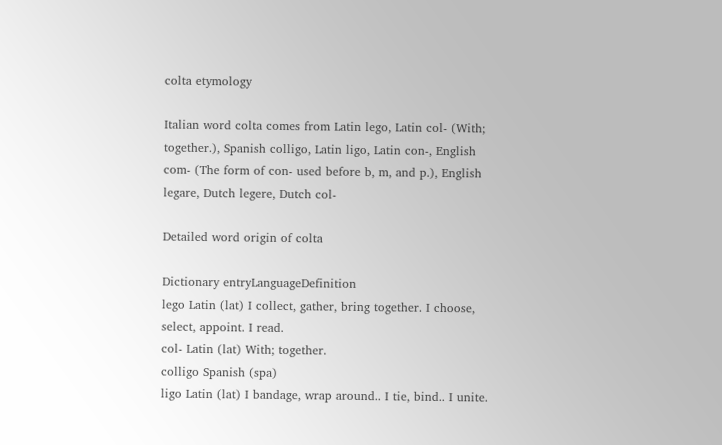colta etymology

Italian word colta comes from Latin lego, Latin col- (With; together.), Spanish colligo, Latin ligo, Latin con-, English com- (The form of con- used before b, m, and p.), English legare, Dutch legere, Dutch col-

Detailed word origin of colta

Dictionary entryLanguageDefinition
lego Latin (lat) I collect, gather, bring together. I choose, select, appoint. I read.
col- Latin (lat) With; together.
colligo Spanish (spa)
ligo Latin (lat) I bandage, wrap around.. I tie, bind.. I unite.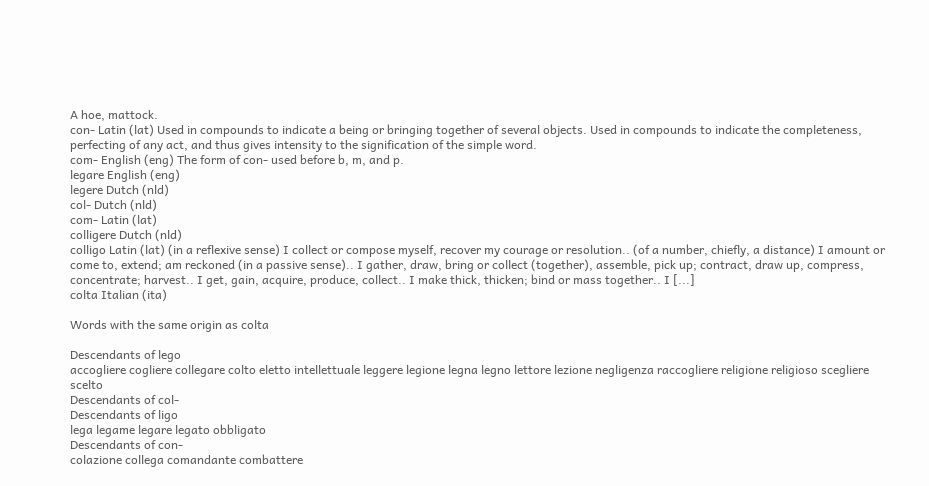A hoe, mattock.
con- Latin (lat) Used in compounds to indicate a being or bringing together of several objects. Used in compounds to indicate the completeness, perfecting of any act, and thus gives intensity to the signification of the simple word.
com- English (eng) The form of con- used before b, m, and p.
legare English (eng)
legere Dutch (nld)
col- Dutch (nld)
com- Latin (lat)
colligere Dutch (nld)
colligo Latin (lat) (in a reflexive sense) I collect or compose myself, recover my courage or resolution.. (of a number, chiefly, a distance) I amount or come to, extend; am reckoned (in a passive sense).. I gather, draw, bring or collect (together), assemble, pick up; contract, draw up, compress, concentrate; harvest.. I get, gain, acquire, produce, collect.. I make thick, thicken; bind or mass together.. I [...]
colta Italian (ita)

Words with the same origin as colta

Descendants of lego
accogliere cogliere collegare colto eletto intellettuale leggere legione legna legno lettore lezione negligenza raccogliere religione religioso scegliere scelto
Descendants of col-
Descendants of ligo
lega legame legare legato obbligato
Descendants of con-
colazione collega comandante combattere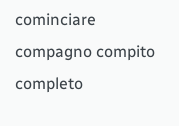cominciare compagno compito completo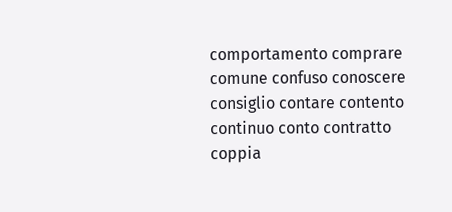comportamento comprare comune confuso conoscere consiglio contare contento continuo conto contratto coppia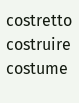costretto costruire costume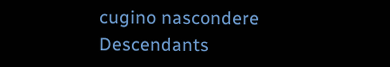cugino nascondere
Descendants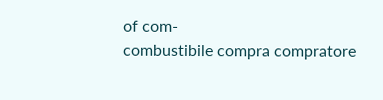of com-
combustibile compra compratore